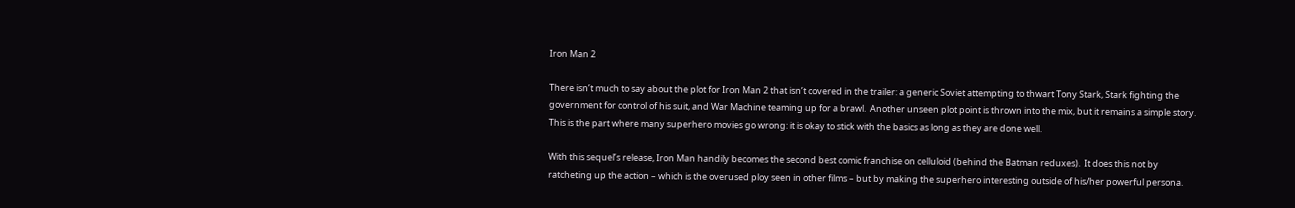Iron Man 2

There isn’t much to say about the plot for Iron Man 2 that isn’t covered in the trailer: a generic Soviet attempting to thwart Tony Stark, Stark fighting the government for control of his suit, and War Machine teaming up for a brawl.  Another unseen plot point is thrown into the mix, but it remains a simple story.  This is the part where many superhero movies go wrong: it is okay to stick with the basics as long as they are done well.

With this sequel’s release, Iron Man handily becomes the second best comic franchise on celluloid (behind the Batman reduxes).  It does this not by ratcheting up the action – which is the overused ploy seen in other films – but by making the superhero interesting outside of his/her powerful persona.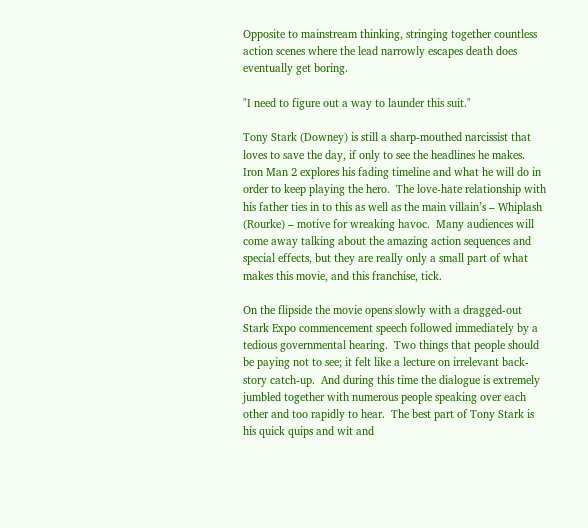Opposite to mainstream thinking, stringing together countless action scenes where the lead narrowly escapes death does eventually get boring.

"I need to figure out a way to launder this suit."

Tony Stark (Downey) is still a sharp-mouthed narcissist that loves to save the day, if only to see the headlines he makes.  Iron Man 2 explores his fading timeline and what he will do in order to keep playing the hero.  The love-hate relationship with his father ties in to this as well as the main villain’s – Whiplash (Rourke) – motive for wreaking havoc.  Many audiences will come away talking about the amazing action sequences and special effects, but they are really only a small part of what makes this movie, and this franchise, tick.

On the flipside the movie opens slowly with a dragged-out Stark Expo commencement speech followed immediately by a tedious governmental hearing.  Two things that people should be paying not to see; it felt like a lecture on irrelevant back-story catch-up.  And during this time the dialogue is extremely jumbled together with numerous people speaking over each other and too rapidly to hear.  The best part of Tony Stark is his quick quips and wit and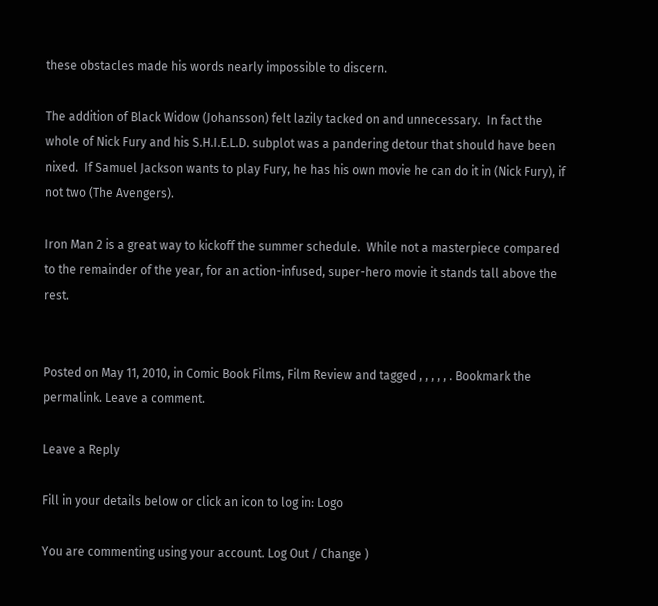these obstacles made his words nearly impossible to discern.

The addition of Black Widow (Johansson) felt lazily tacked on and unnecessary.  In fact the whole of Nick Fury and his S.H.I.E.L.D. subplot was a pandering detour that should have been nixed.  If Samuel Jackson wants to play Fury, he has his own movie he can do it in (Nick Fury), if not two (The Avengers).

Iron Man 2 is a great way to kickoff the summer schedule.  While not a masterpiece compared to the remainder of the year, for an action-infused, super-hero movie it stands tall above the rest.


Posted on May 11, 2010, in Comic Book Films, Film Review and tagged , , , , , . Bookmark the permalink. Leave a comment.

Leave a Reply

Fill in your details below or click an icon to log in: Logo

You are commenting using your account. Log Out / Change )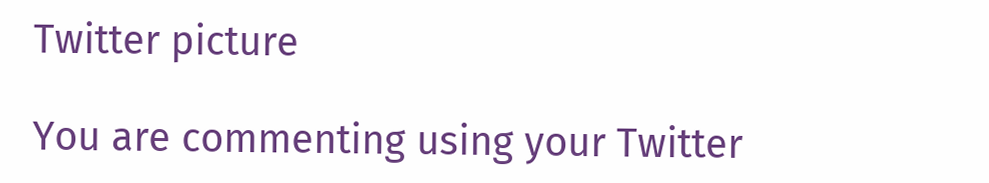Twitter picture

You are commenting using your Twitter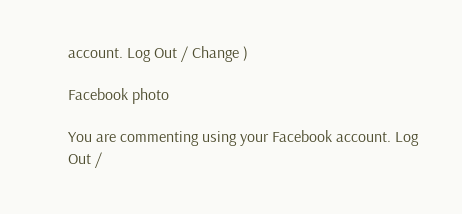account. Log Out / Change )

Facebook photo

You are commenting using your Facebook account. Log Out /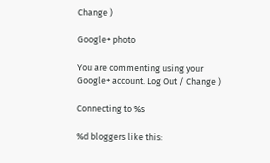Change )

Google+ photo

You are commenting using your Google+ account. Log Out / Change )

Connecting to %s

%d bloggers like this: